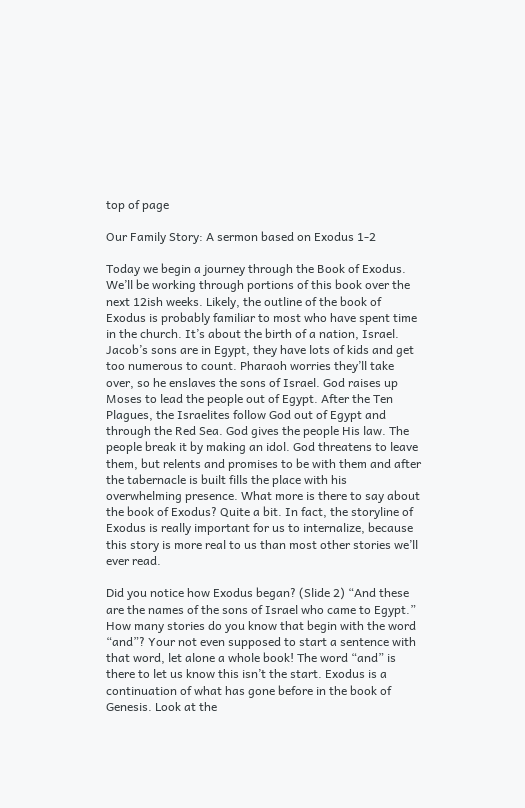top of page

Our Family Story: A sermon based on Exodus 1-2

Today we begin a journey through the Book of Exodus. We’ll be working through portions of this book over the next 12ish weeks. Likely, the outline of the book of Exodus is probably familiar to most who have spent time in the church. It’s about the birth of a nation, Israel. Jacob’s sons are in Egypt, they have lots of kids and get too numerous to count. Pharaoh worries they’ll take over, so he enslaves the sons of Israel. God raises up Moses to lead the people out of Egypt. After the Ten Plagues, the Israelites follow God out of Egypt and through the Red Sea. God gives the people His law. The people break it by making an idol. God threatens to leave them, but relents and promises to be with them and after the tabernacle is built fills the place with his overwhelming presence. What more is there to say about the book of Exodus? Quite a bit. In fact, the storyline of Exodus is really important for us to internalize, because this story is more real to us than most other stories we’ll ever read.

Did you notice how Exodus began? (Slide 2) “And these are the names of the sons of Israel who came to Egypt.” How many stories do you know that begin with the word “and”? Your not even supposed to start a sentence with that word, let alone a whole book! The word “and” is there to let us know this isn’t the start. Exodus is a continuation of what has gone before in the book of Genesis. Look at the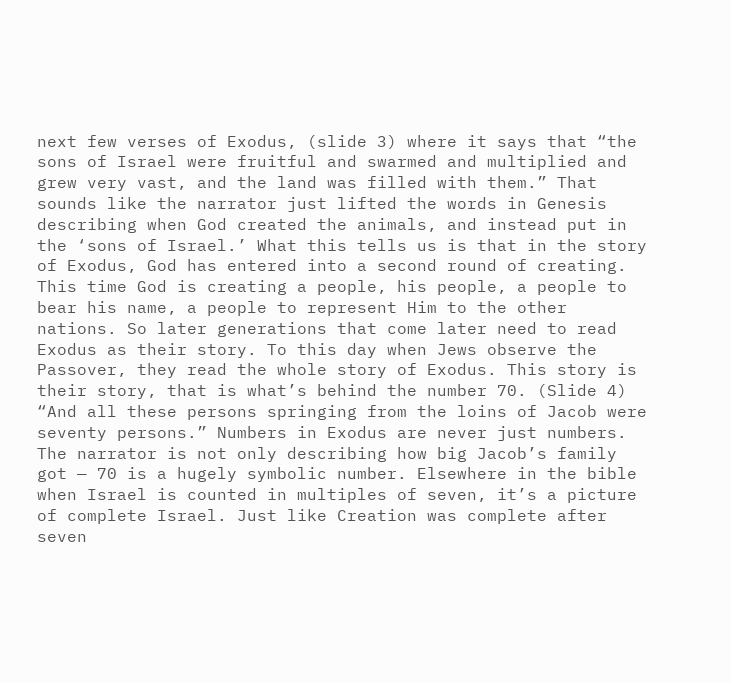next few verses of Exodus, (slide 3) where it says that “the sons of Israel were fruitful and swarmed and multiplied and grew very vast, and the land was filled with them.” That sounds like the narrator just lifted the words in Genesis describing when God created the animals, and instead put in the ‘sons of Israel.’ What this tells us is that in the story of Exodus, God has entered into a second round of creating. This time God is creating a people, his people, a people to bear his name, a people to represent Him to the other nations. So later generations that come later need to read Exodus as their story. To this day when Jews observe the Passover, they read the whole story of Exodus. This story is their story, that is what’s behind the number 70. (Slide 4) “And all these persons springing from the loins of Jacob were seventy persons.” Numbers in Exodus are never just numbers. The narrator is not only describing how big Jacob’s family got — 70 is a hugely symbolic number. Elsewhere in the bible when Israel is counted in multiples of seven, it’s a picture of complete Israel. Just like Creation was complete after seven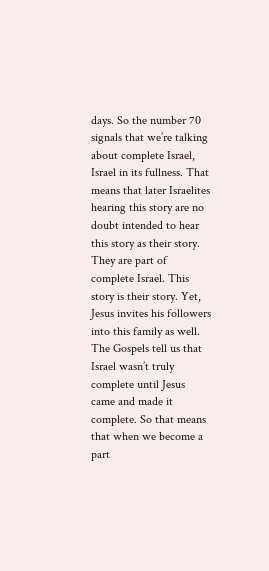days. So the number 70 signals that we’re talking about complete Israel, Israel in its fullness. That means that later Israelites hearing this story are no doubt intended to hear this story as their story. They are part of complete Israel. This story is their story. Yet, Jesus invites his followers into this family as well. The Gospels tell us that Israel wasn’t truly complete until Jesus came and made it complete. So that means that when we become a part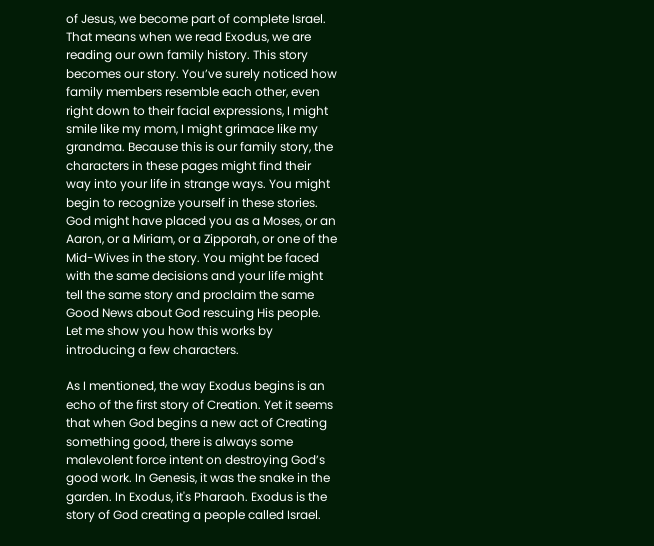of Jesus, we become part of complete Israel. That means when we read Exodus, we are reading our own family history. This story becomes our story. You’ve surely noticed how family members resemble each other, even right down to their facial expressions, I might smile like my mom, I might grimace like my grandma. Because this is our family story, the characters in these pages might find their way into your life in strange ways. You might begin to recognize yourself in these stories. God might have placed you as a Moses, or an Aaron, or a Miriam, or a Zipporah, or one of the Mid-Wives in the story. You might be faced with the same decisions and your life might tell the same story and proclaim the same Good News about God rescuing His people. Let me show you how this works by introducing a few characters.

As I mentioned, the way Exodus begins is an echo of the first story of Creation. Yet it seems that when God begins a new act of Creating something good, there is always some malevolent force intent on destroying God’s good work. In Genesis, it was the snake in the garden. In Exodus, it's Pharaoh. Exodus is the story of God creating a people called Israel.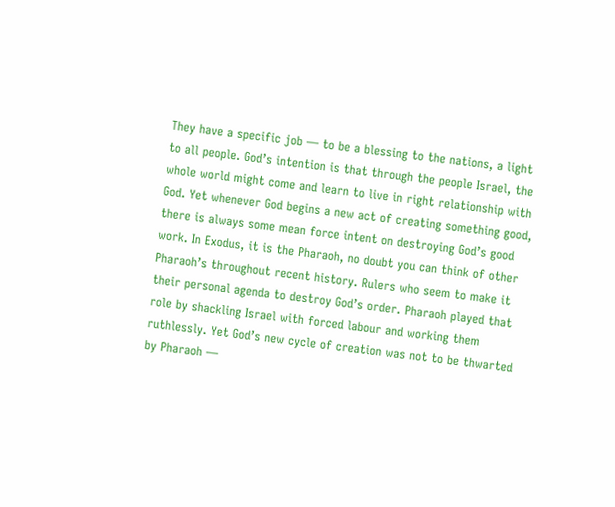They have a specific job — to be a blessing to the nations, a light to all people. God’s intention is that through the people Israel, the whole world might come and learn to live in right relationship with God. Yet whenever God begins a new act of creating something good, there is always some mean force intent on destroying God’s good work. In Exodus, it is the Pharaoh, no doubt you can think of other Pharaoh’s throughout recent history. Rulers who seem to make it their personal agenda to destroy God’s order. Pharaoh played that role by shackling Israel with forced labour and working them ruthlessly. Yet God’s new cycle of creation was not to be thwarted by Pharaoh —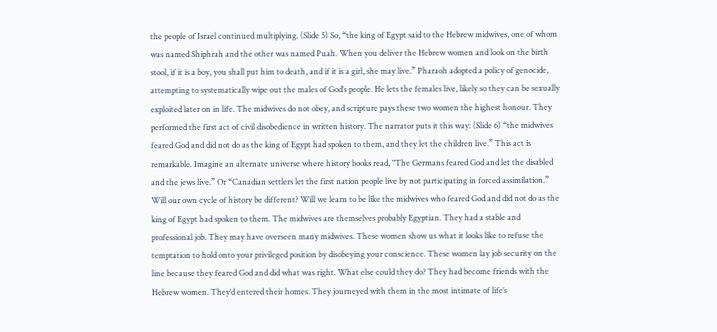the people of Israel continued multiplying. (Slide 5) So, “the king of Egypt said to the Hebrew midwives, one of whom was named Shiphrah and the other was named Puah. When you deliver the Hebrew women and look on the birth stool, if it is a boy, you shall put him to death, and if it is a girl, she may live.” Pharaoh adopted a policy of genocide, attempting to systematically wipe out the males of God’s people. He lets the females live, likely so they can be sexually exploited later on in life. The midwives do not obey, and scripture pays these two women the highest honour. They performed the first act of civil disobedience in written history. The narrator puts it this way: (Slide 6) “the midwives feared God and did not do as the king of Egypt had spoken to them, and they let the children live.” This act is remarkable. Imagine an alternate universe where history books read, "The Germans feared God and let the disabled and the jews live.” Or “Canadian settlers let the first nation people live by not participating in forced assimilation.” Will our own cycle of history be different? Will we learn to be like the midwives who feared God and did not do as the king of Egypt had spoken to them. The midwives are themselves probably Egyptian. They had a stable and professional job. They may have overseen many midwives. These women show us what it looks like to refuse the temptation to hold onto your privileged position by disobeying your conscience. These women lay job security on the line because they feared God and did what was right. What else could they do? They had become friends with the Hebrew women. They’d entered their homes. They journeyed with them in the most intimate of life’s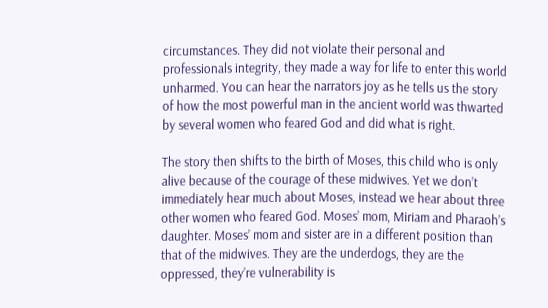circumstances. They did not violate their personal and professionals integrity, they made a way for life to enter this world unharmed. You can hear the narrators joy as he tells us the story of how the most powerful man in the ancient world was thwarted by several women who feared God and did what is right.

The story then shifts to the birth of Moses, this child who is only alive because of the courage of these midwives. Yet we don’t immediately hear much about Moses, instead we hear about three other women who feared God. Moses’ mom, Miriam and Pharaoh’s daughter. Moses’ mom and sister are in a different position than that of the midwives. They are the underdogs, they are the oppressed, they’re vulnerability is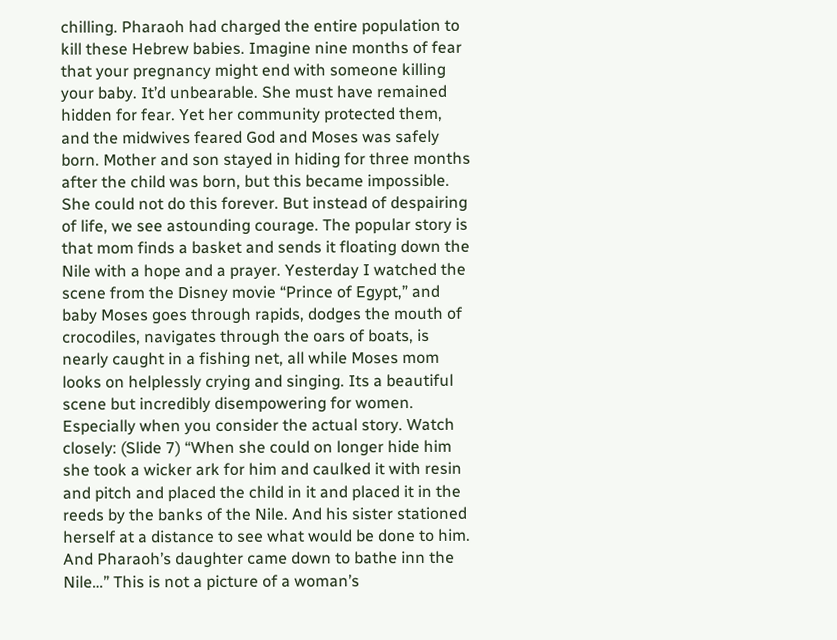chilling. Pharaoh had charged the entire population to kill these Hebrew babies. Imagine nine months of fear that your pregnancy might end with someone killing your baby. It’d unbearable. She must have remained hidden for fear. Yet her community protected them, and the midwives feared God and Moses was safely born. Mother and son stayed in hiding for three months after the child was born, but this became impossible. She could not do this forever. But instead of despairing of life, we see astounding courage. The popular story is that mom finds a basket and sends it floating down the Nile with a hope and a prayer. Yesterday I watched the scene from the Disney movie “Prince of Egypt,” and baby Moses goes through rapids, dodges the mouth of crocodiles, navigates through the oars of boats, is nearly caught in a fishing net, all while Moses mom looks on helplessly crying and singing. Its a beautiful scene but incredibly disempowering for women. Especially when you consider the actual story. Watch closely: (Slide 7) “When she could on longer hide him she took a wicker ark for him and caulked it with resin and pitch and placed the child in it and placed it in the reeds by the banks of the Nile. And his sister stationed herself at a distance to see what would be done to him. And Pharaoh’s daughter came down to bathe inn the Nile…” This is not a picture of a woman’s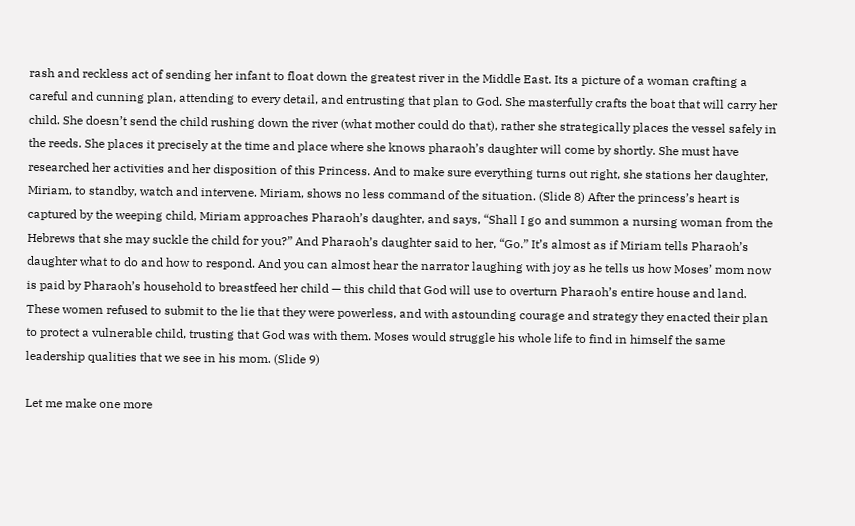rash and reckless act of sending her infant to float down the greatest river in the Middle East. Its a picture of a woman crafting a careful and cunning plan, attending to every detail, and entrusting that plan to God. She masterfully crafts the boat that will carry her child. She doesn’t send the child rushing down the river (what mother could do that), rather she strategically places the vessel safely in the reeds. She places it precisely at the time and place where she knows pharaoh’s daughter will come by shortly. She must have researched her activities and her disposition of this Princess. And to make sure everything turns out right, she stations her daughter, Miriam, to standby, watch and intervene. Miriam, shows no less command of the situation. (Slide 8) After the princess’s heart is captured by the weeping child, Miriam approaches Pharaoh’s daughter, and says, “Shall I go and summon a nursing woman from the Hebrews that she may suckle the child for you?” And Pharaoh’s daughter said to her, “Go.” It’s almost as if Miriam tells Pharaoh’s daughter what to do and how to respond. And you can almost hear the narrator laughing with joy as he tells us how Moses’ mom now is paid by Pharaoh’s household to breastfeed her child — this child that God will use to overturn Pharaoh’s entire house and land. These women refused to submit to the lie that they were powerless, and with astounding courage and strategy they enacted their plan to protect a vulnerable child, trusting that God was with them. Moses would struggle his whole life to find in himself the same leadership qualities that we see in his mom. (Slide 9)

Let me make one more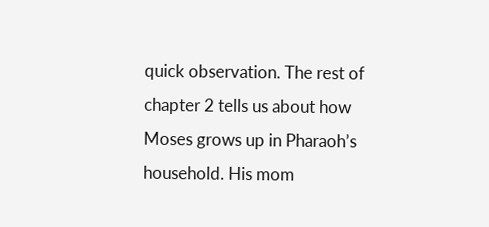quick observation. The rest of chapter 2 tells us about how Moses grows up in Pharaoh’s household. His mom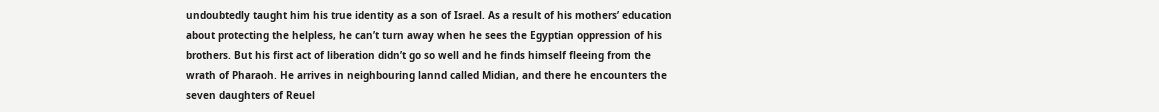undoubtedly taught him his true identity as a son of Israel. As a result of his mothers’ education about protecting the helpless, he can’t turn away when he sees the Egyptian oppression of his brothers. But his first act of liberation didn’t go so well and he finds himself fleeing from the wrath of Pharaoh. He arrives in neighbouring lannd called Midian, and there he encounters the seven daughters of Reuel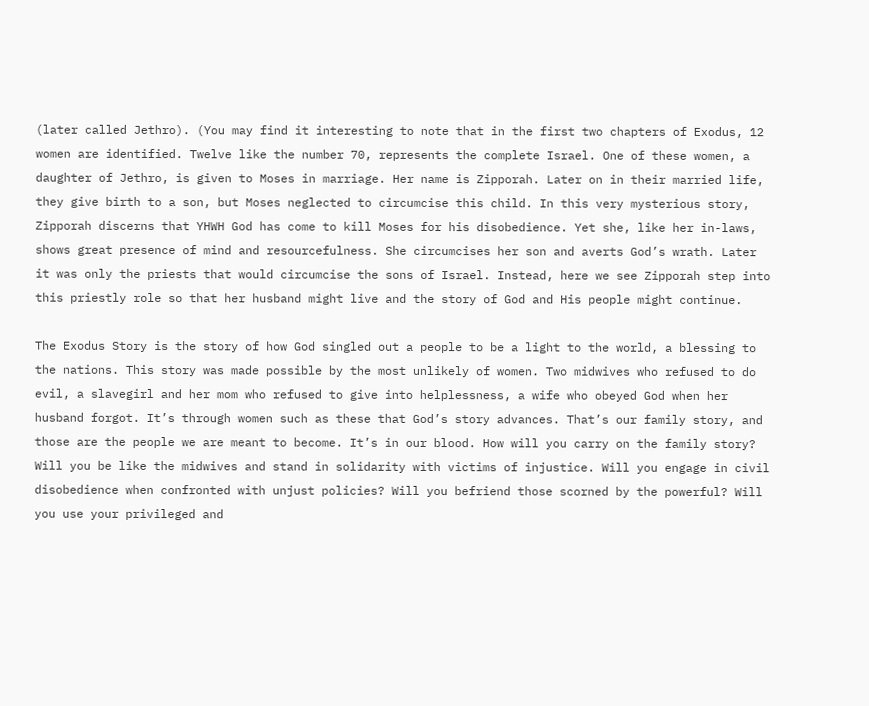(later called Jethro). (You may find it interesting to note that in the first two chapters of Exodus, 12 women are identified. Twelve like the number 70, represents the complete Israel. One of these women, a daughter of Jethro, is given to Moses in marriage. Her name is Zipporah. Later on in their married life, they give birth to a son, but Moses neglected to circumcise this child. In this very mysterious story, Zipporah discerns that YHWH God has come to kill Moses for his disobedience. Yet she, like her in-laws, shows great presence of mind and resourcefulness. She circumcises her son and averts God’s wrath. Later it was only the priests that would circumcise the sons of Israel. Instead, here we see Zipporah step into this priestly role so that her husband might live and the story of God and His people might continue.

The Exodus Story is the story of how God singled out a people to be a light to the world, a blessing to the nations. This story was made possible by the most unlikely of women. Two midwives who refused to do evil, a slavegirl and her mom who refused to give into helplessness, a wife who obeyed God when her husband forgot. It’s through women such as these that God’s story advances. That’s our family story, and those are the people we are meant to become. It’s in our blood. How will you carry on the family story? Will you be like the midwives and stand in solidarity with victims of injustice. Will you engage in civil disobedience when confronted with unjust policies? Will you befriend those scorned by the powerful? Will you use your privileged and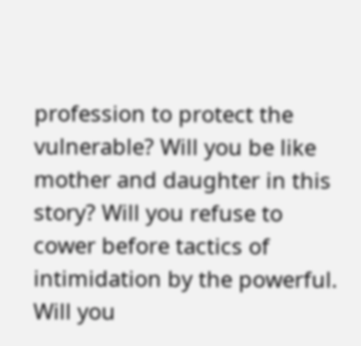profession to protect the vulnerable? Will you be like mother and daughter in this story? Will you refuse to cower before tactics of intimidation by the powerful. Will you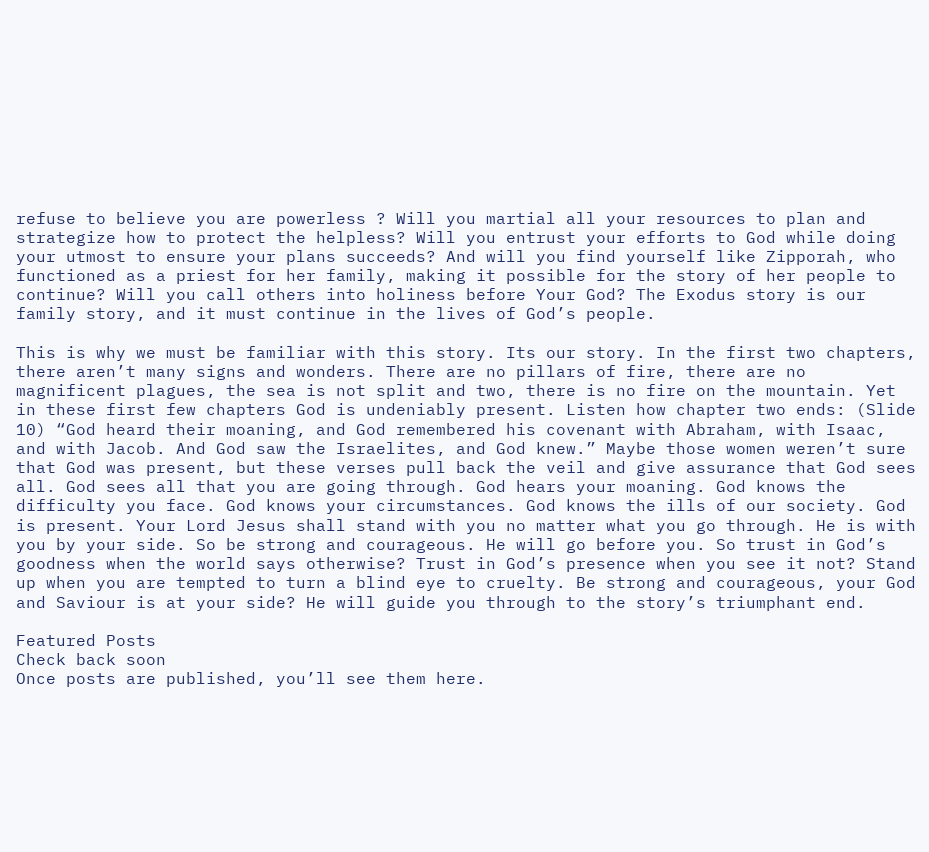refuse to believe you are powerless ? Will you martial all your resources to plan and strategize how to protect the helpless? Will you entrust your efforts to God while doing your utmost to ensure your plans succeeds? And will you find yourself like Zipporah, who functioned as a priest for her family, making it possible for the story of her people to continue? Will you call others into holiness before Your God? The Exodus story is our family story, and it must continue in the lives of God’s people.

This is why we must be familiar with this story. Its our story. In the first two chapters, there aren’t many signs and wonders. There are no pillars of fire, there are no magnificent plagues, the sea is not split and two, there is no fire on the mountain. Yet in these first few chapters God is undeniably present. Listen how chapter two ends: (Slide 10) “God heard their moaning, and God remembered his covenant with Abraham, with Isaac, and with Jacob. And God saw the Israelites, and God knew.” Maybe those women weren’t sure that God was present, but these verses pull back the veil and give assurance that God sees all. God sees all that you are going through. God hears your moaning. God knows the difficulty you face. God knows your circumstances. God knows the ills of our society. God is present. Your Lord Jesus shall stand with you no matter what you go through. He is with you by your side. So be strong and courageous. He will go before you. So trust in God’s goodness when the world says otherwise? Trust in God’s presence when you see it not? Stand up when you are tempted to turn a blind eye to cruelty. Be strong and courageous, your God and Saviour is at your side? He will guide you through to the story’s triumphant end.

Featured Posts
Check back soon
Once posts are published, you’ll see them here.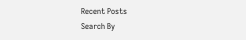Recent Posts
Search By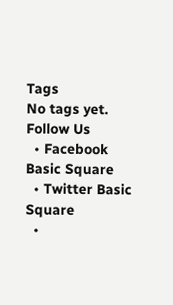Tags
No tags yet.
Follow Us
  • Facebook Basic Square
  • Twitter Basic Square
  •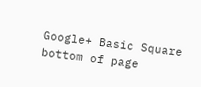Google+ Basic Square
bottom of page